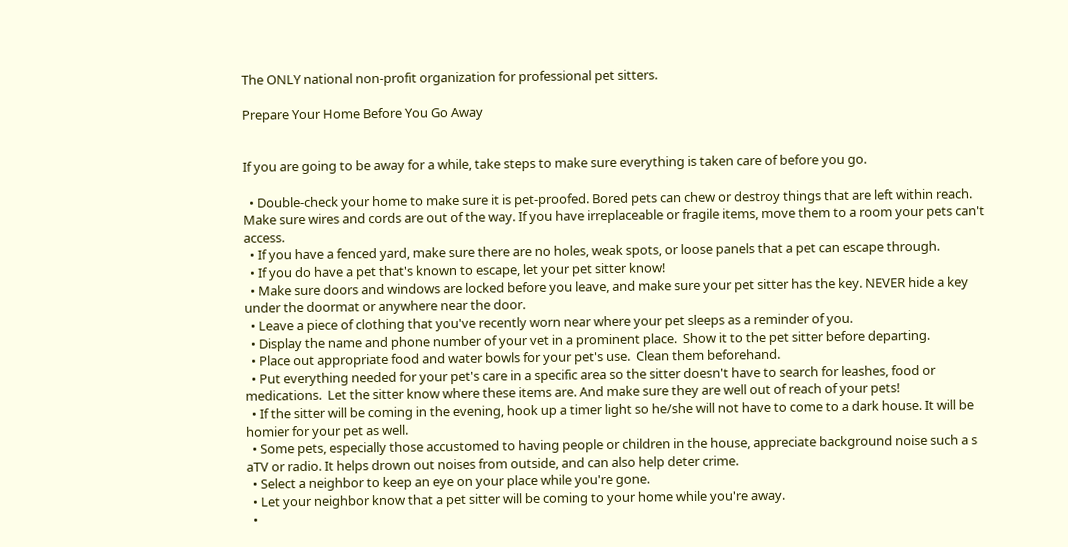The ONLY national non-profit organization for professional pet sitters.

Prepare Your Home Before You Go Away


If you are going to be away for a while, take steps to make sure everything is taken care of before you go.

  • Double-check your home to make sure it is pet-proofed. Bored pets can chew or destroy things that are left within reach. Make sure wires and cords are out of the way. If you have irreplaceable or fragile items, move them to a room your pets can't access.
  • If you have a fenced yard, make sure there are no holes, weak spots, or loose panels that a pet can escape through.
  • If you do have a pet that's known to escape, let your pet sitter know!
  • Make sure doors and windows are locked before you leave, and make sure your pet sitter has the key. NEVER hide a key under the doormat or anywhere near the door.
  • Leave a piece of clothing that you've recently worn near where your pet sleeps as a reminder of you.
  • Display the name and phone number of your vet in a prominent place.  Show it to the pet sitter before departing.
  • Place out appropriate food and water bowls for your pet's use.  Clean them beforehand.
  • Put everything needed for your pet's care in a specific area so the sitter doesn't have to search for leashes, food or medications.  Let the sitter know where these items are. And make sure they are well out of reach of your pets!
  • If the sitter will be coming in the evening, hook up a timer light so he/she will not have to come to a dark house. It will be homier for your pet as well.
  • Some pets, especially those accustomed to having people or children in the house, appreciate background noise such a s aTV or radio. It helps drown out noises from outside, and can also help deter crime.
  • Select a neighbor to keep an eye on your place while you're gone.
  • Let your neighbor know that a pet sitter will be coming to your home while you're away.
  •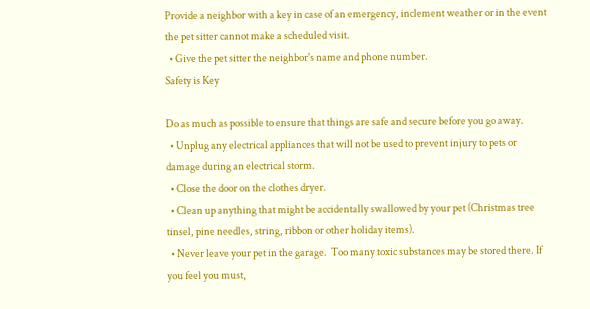Provide a neighbor with a key in case of an emergency, inclement weather or in the event the pet sitter cannot make a scheduled visit.
  • Give the pet sitter the neighbor's name and phone number.
Safety is Key

Do as much as possible to ensure that things are safe and secure before you go away.
  • Unplug any electrical appliances that will not be used to prevent injury to pets or damage during an electrical storm.
  • Close the door on the clothes dryer.
  • Clean up anything that might be accidentally swallowed by your pet (Christmas tree tinsel, pine needles, string, ribbon or other holiday items).
  • Never leave your pet in the garage.  Too many toxic substances may be stored there. If you feel you must,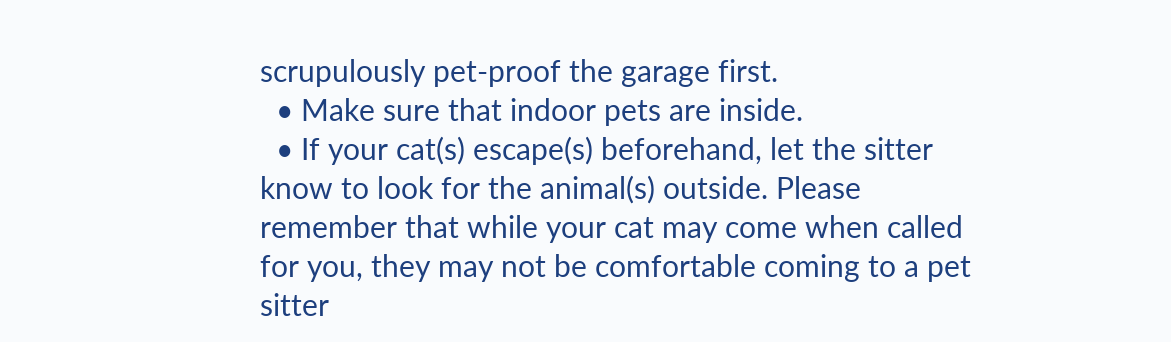scrupulously pet-proof the garage first.
  • Make sure that indoor pets are inside.
  • If your cat(s) escape(s) beforehand, let the sitter know to look for the animal(s) outside. Please remember that while your cat may come when called for you, they may not be comfortable coming to a pet sitter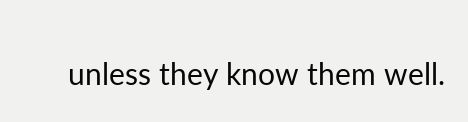unless they know them well.